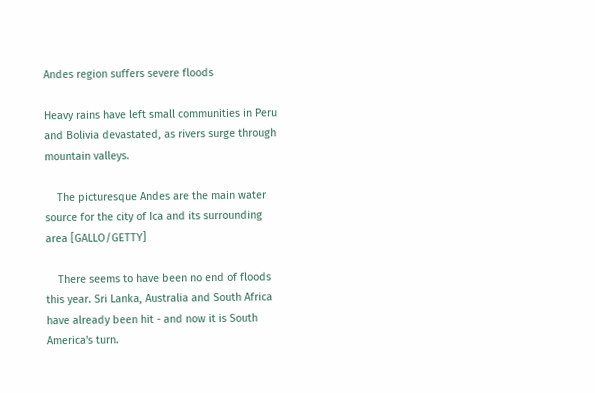Andes region suffers severe floods

Heavy rains have left small communities in Peru and Bolivia devastated, as rivers surge through mountain valleys.

    The picturesque Andes are the main water source for the city of Ica and its surrounding area [GALLO/GETTY]

    There seems to have been no end of floods this year. Sri Lanka, Australia and South Africa have already been hit - and now it is South America's turn.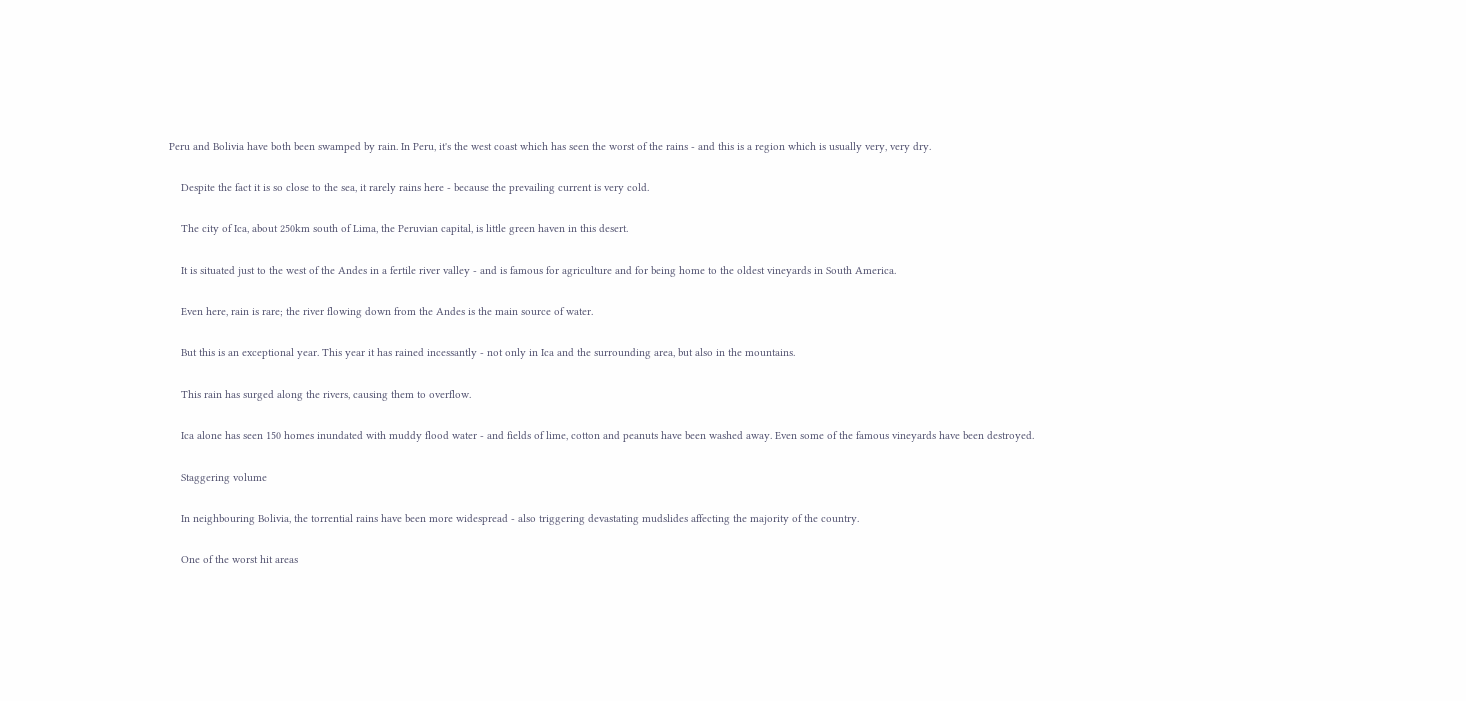Peru and Bolivia have both been swamped by rain. In Peru, it's the west coast which has seen the worst of the rains - and this is a region which is usually very, very dry.

    Despite the fact it is so close to the sea, it rarely rains here - because the prevailing current is very cold.

    The city of Ica, about 250km south of Lima, the Peruvian capital, is little green haven in this desert.

    It is situated just to the west of the Andes in a fertile river valley - and is famous for agriculture and for being home to the oldest vineyards in South America.

    Even here, rain is rare; the river flowing down from the Andes is the main source of water.

    But this is an exceptional year. This year it has rained incessantly - not only in Ica and the surrounding area, but also in the mountains.

    This rain has surged along the rivers, causing them to overflow.

    Ica alone has seen 150 homes inundated with muddy flood water - and fields of lime, cotton and peanuts have been washed away. Even some of the famous vineyards have been destroyed.

    Staggering volume

    In neighbouring Bolivia, the torrential rains have been more widespread - also triggering devastating mudslides affecting the majority of the country.

    One of the worst hit areas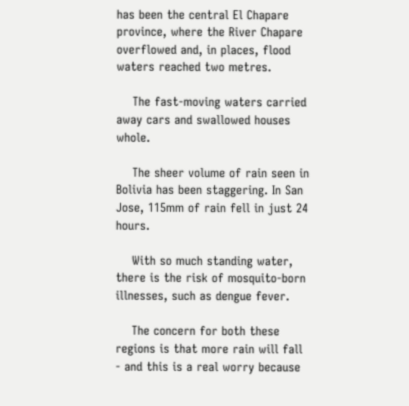has been the central El Chapare province, where the River Chapare overflowed and, in places, flood waters reached two metres.

    The fast-moving waters carried away cars and swallowed houses whole.

    The sheer volume of rain seen in Bolivia has been staggering. In San Jose, 115mm of rain fell in just 24 hours.

    With so much standing water, there is the risk of mosquito-born illnesses, such as dengue fever.

    The concern for both these regions is that more rain will fall - and this is a real worry because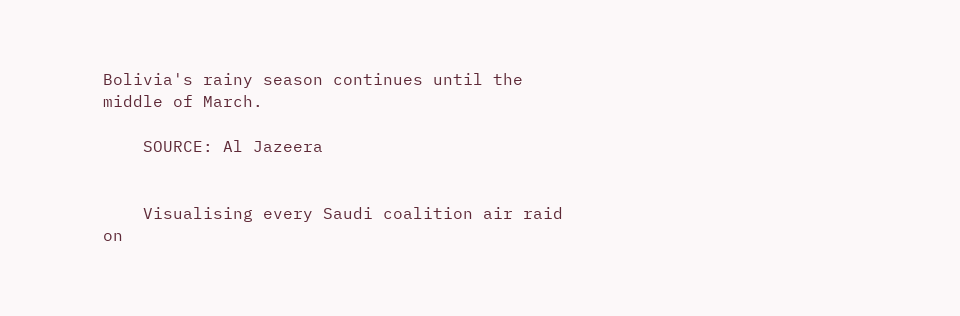Bolivia's rainy season continues until the middle of March.

    SOURCE: Al Jazeera


    Visualising every Saudi coalition air raid on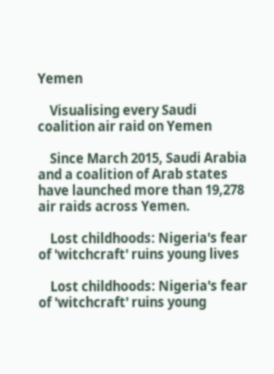Yemen

    Visualising every Saudi coalition air raid on Yemen

    Since March 2015, Saudi Arabia and a coalition of Arab states have launched more than 19,278 air raids across Yemen.

    Lost childhoods: Nigeria's fear of 'witchcraft' ruins young lives

    Lost childhoods: Nigeria's fear of 'witchcraft' ruins young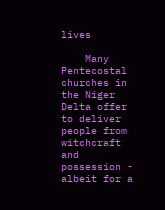lives

    Many Pentecostal churches in the Niger Delta offer to deliver people from witchcraft and possession - albeit for a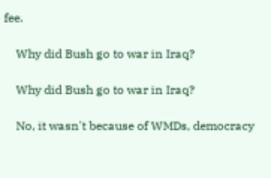fee.

    Why did Bush go to war in Iraq?

    Why did Bush go to war in Iraq?

    No, it wasn't because of WMDs, democracy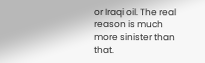or Iraqi oil. The real reason is much more sinister than that.